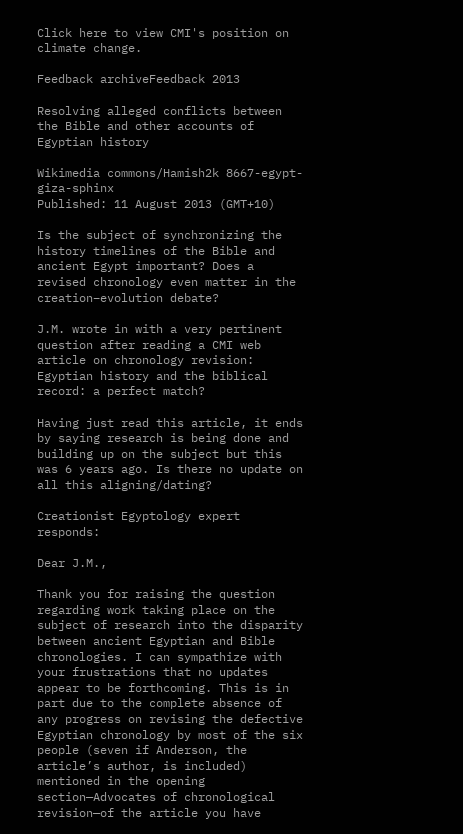Click here to view CMI's position on climate change.

Feedback archiveFeedback 2013

Resolving alleged conflicts between the Bible and other accounts of Egyptian history

Wikimedia commons/Hamish2k 8667-egypt-giza-sphinx
Published: 11 August 2013 (GMT+10)

Is the subject of synchronizing the history timelines of the Bible and ancient Egypt important? Does a revised chronology even matter in the creation–evolution debate?

J.M. wrote in with a very pertinent question after reading a CMI web article on chronology revision: Egyptian history and the biblical record: a perfect match?

Having just read this article, it ends by saying research is being done and building up on the subject but this was 6 years ago. Is there no update on all this aligning/dating?

Creationist Egyptology expert responds:

Dear J.M.,

Thank you for raising the question regarding work taking place on the subject of research into the disparity between ancient Egyptian and Bible chronologies. I can sympathize with your frustrations that no updates appear to be forthcoming. This is in part due to the complete absence of any progress on revising the defective Egyptian chronology by most of the six people (seven if Anderson, the article’s author, is included) mentioned in the opening section—Advocates of chronological revision—of the article you have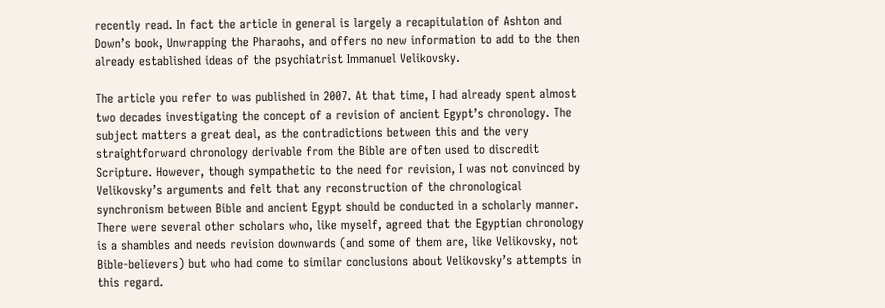recently read. In fact the article in general is largely a recapitulation of Ashton and Down’s book, Unwrapping the Pharaohs, and offers no new information to add to the then already established ideas of the psychiatrist Immanuel Velikovsky.

The article you refer to was published in 2007. At that time, I had already spent almost two decades investigating the concept of a revision of ancient Egypt’s chronology. The subject matters a great deal, as the contradictions between this and the very straightforward chronology derivable from the Bible are often used to discredit Scripture. However, though sympathetic to the need for revision, I was not convinced by Velikovsky’s arguments and felt that any reconstruction of the chronological synchronism between Bible and ancient Egypt should be conducted in a scholarly manner. There were several other scholars who, like myself, agreed that the Egyptian chronology is a shambles and needs revision downwards (and some of them are, like Velikovsky, not Bible-believers) but who had come to similar conclusions about Velikovsky’s attempts in this regard.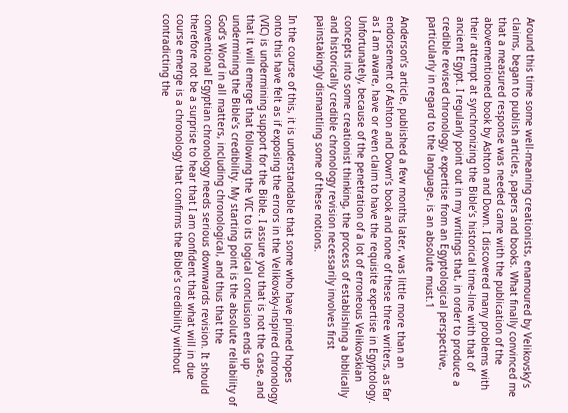Around this time some well-meaning creationists, enamoured by Velikovsky’s claims, began to publish articles, papers and books. What finally convinced me that a measured response was needed came with the publication of the abovementioned book by Ashton and Down. I discovered many problems with their attempt at synchronizing the Bible’s historical time-line with that of ancient Egypt. I regularly point out in my writings that, in order to produce a credible revised chronology, expertise from an Egyptological perspective, particularly in regard to the language, is an absolute must.1

Anderson’s article, published a few months later, was little more than an endorsement of Ashton and Down’s book and none of these three writers, as far as I am aware, have or even claim to have the requisite expertise in Egyptology. Unfortunately, because of the penetration of a lot of erroneous Velikovskian concepts into some creationist thinking, the process of establishing a biblically and historically credible chronology revision necessarily involves first painstakingly dismantling some of these notions.

In the course of this, it is understandable that some who have pinned hopes onto this have felt as if exposing the errors in the Velikovsky-inspired chronology (VIC) is undermining support for the Bible. I assure you that is not the case, and that it will emerge that following the VIC to its logical conclusion ends up undermining the Bible’s credibility. My starting point is the absolute reliability of God’s Word in all matters, including chronological, and thus that the conventional Egyptian chronology needs serious downwards revision. It should therefore not be a surprise to hear that I am confident that what will in due course emerge is a chronology that confirms the Bible’s credibility without contradicting the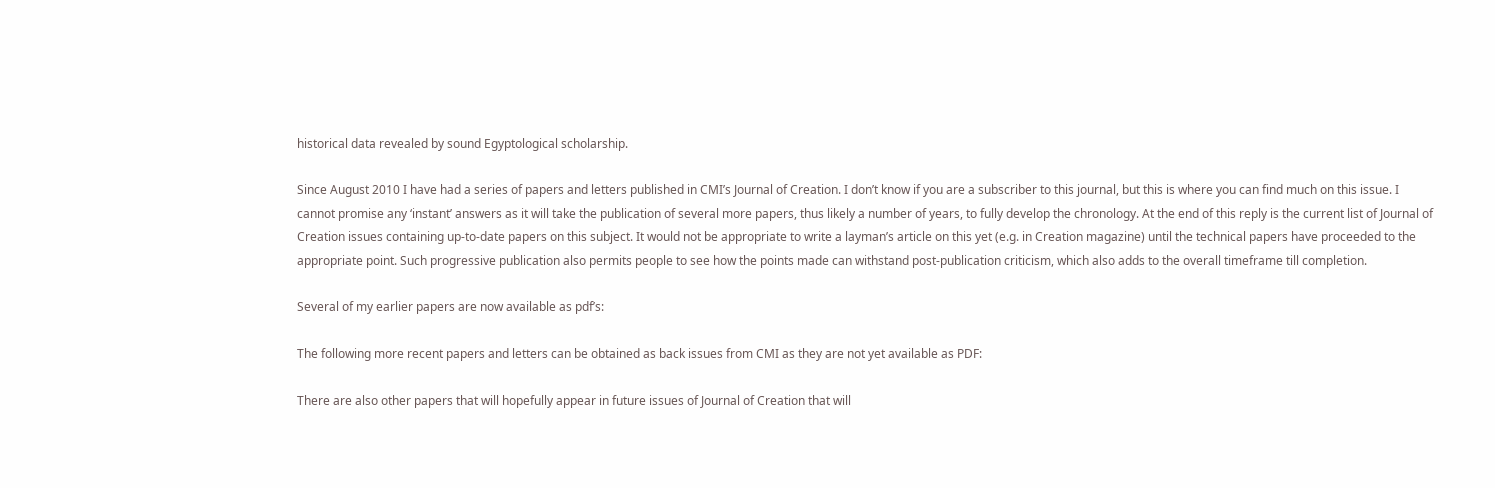historical data revealed by sound Egyptological scholarship.

Since August 2010 I have had a series of papers and letters published in CMI’s Journal of Creation. I don’t know if you are a subscriber to this journal, but this is where you can find much on this issue. I cannot promise any ‘instant’ answers as it will take the publication of several more papers, thus likely a number of years, to fully develop the chronology. At the end of this reply is the current list of Journal of Creation issues containing up-to-date papers on this subject. It would not be appropriate to write a layman’s article on this yet (e.g. in Creation magazine) until the technical papers have proceeded to the appropriate point. Such progressive publication also permits people to see how the points made can withstand post-publication criticism, which also adds to the overall timeframe till completion.

Several of my earlier papers are now available as pdf’s:

The following more recent papers and letters can be obtained as back issues from CMI as they are not yet available as PDF:

There are also other papers that will hopefully appear in future issues of Journal of Creation that will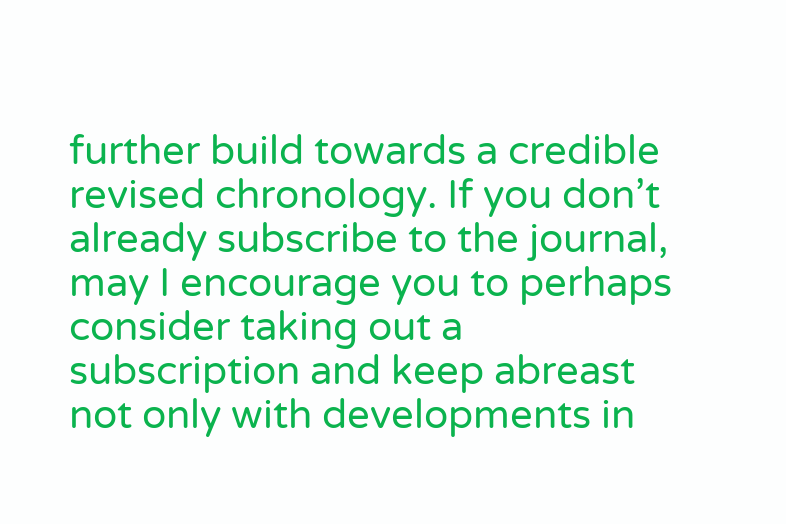further build towards a credible revised chronology. If you don’t already subscribe to the journal, may I encourage you to perhaps consider taking out a subscription and keep abreast not only with developments in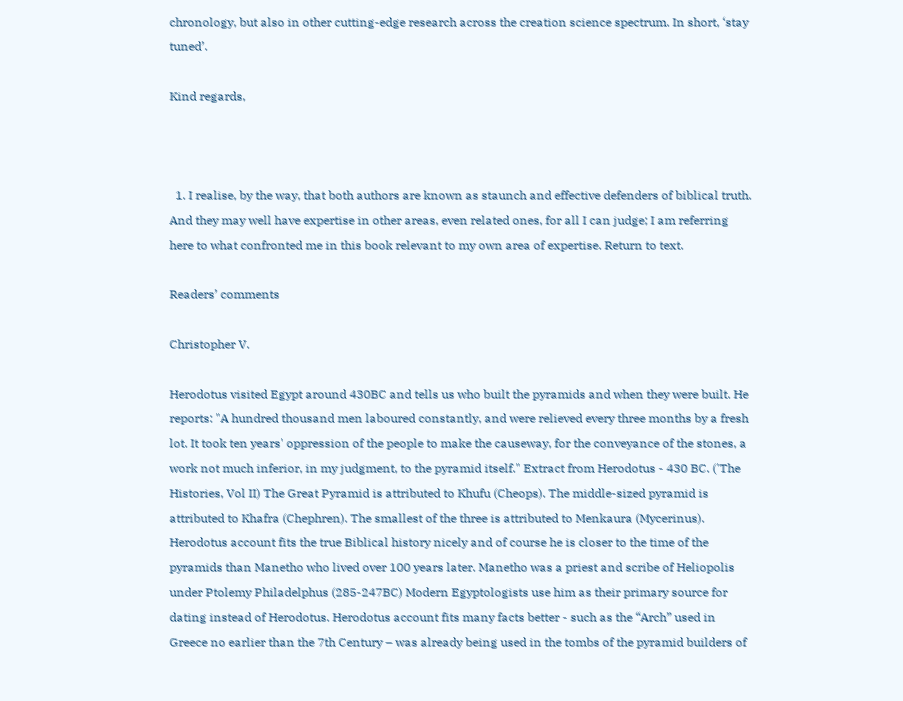chronology, but also in other cutting-edge research across the creation science spectrum. In short, ‘stay tuned’.

Kind regards,



  1. I realise, by the way, that both authors are known as staunch and effective defenders of biblical truth. And they may well have expertise in other areas, even related ones, for all I can judge; I am referring here to what confronted me in this book relevant to my own area of expertise. Return to text.

Readers’ comments

Christopher V.

Herodotus visited Egypt around 430BC and tells us who built the pyramids and when they were built. He reports: "A hundred thousand men laboured constantly, and were relieved every three months by a fresh lot. It took ten years' oppression of the people to make the causeway, for the conveyance of the stones, a work not much inferior, in my judgment, to the pyramid itself." Extract from Herodotus - 430 BC. ('The Histories, Vol II) The Great Pyramid is attributed to Khufu (Cheops). The middle-sized pyramid is attributed to Khafra (Chephren). The smallest of the three is attributed to Menkaura (Mycerinus). Herodotus account fits the true Biblical history nicely and of course he is closer to the time of the pyramids than Manetho who lived over 100 years later. Manetho was a priest and scribe of Heliopolis under Ptolemy Philadelphus (285-247BC) Modern Egyptologists use him as their primary source for dating instead of Herodotus. Herodotus account fits many facts better - such as the “Arch” used in Greece no earlier than the 7th Century – was already being used in the tombs of the pyramid builders of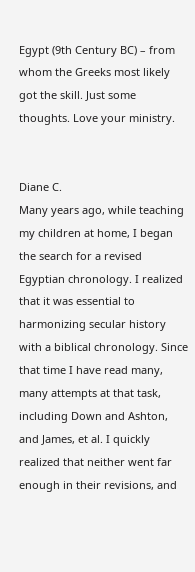Egypt (9th Century BC) – from whom the Greeks most likely got the skill. Just some thoughts. Love your ministry.


Diane C.
Many years ago, while teaching my children at home, I began the search for a revised Egyptian chronology. I realized that it was essential to harmonizing secular history with a biblical chronology. Since that time I have read many, many attempts at that task, including Down and Ashton, and James, et al. I quickly realized that neither went far enough in their revisions, and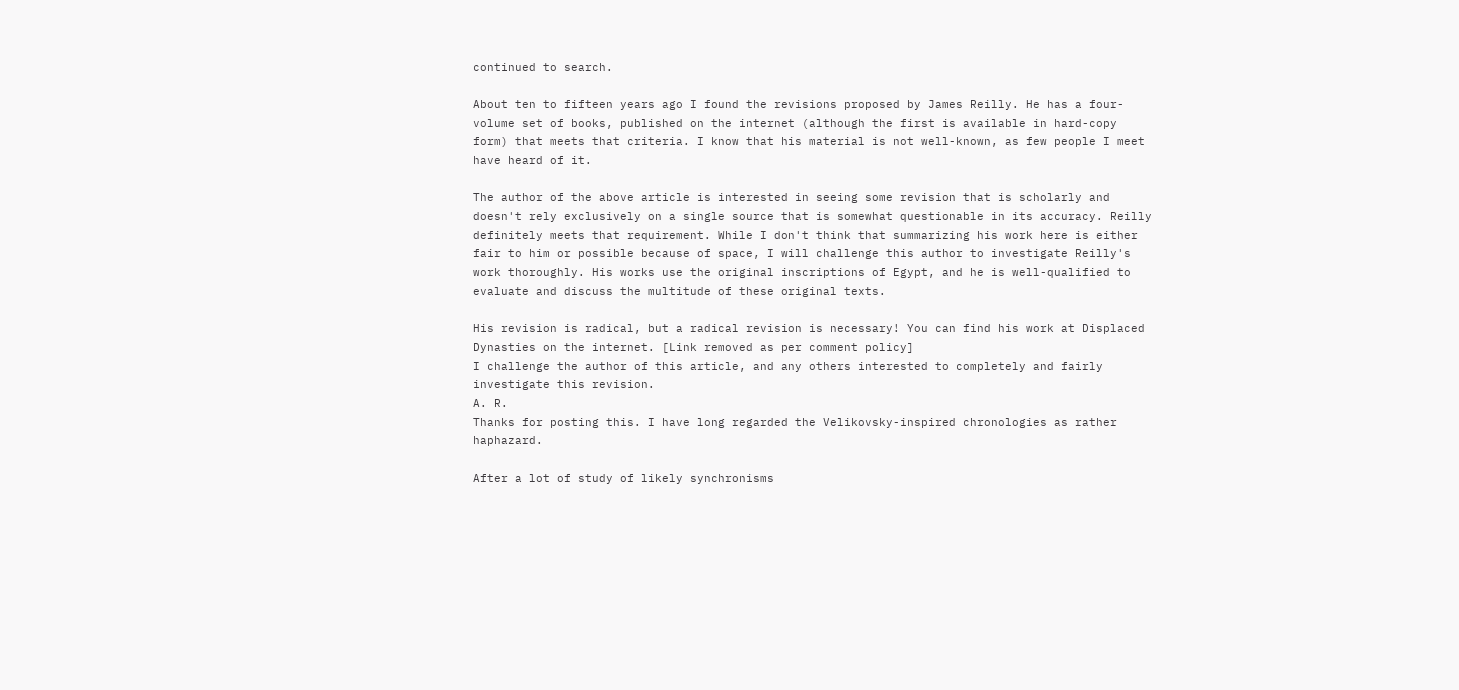continued to search.

About ten to fifteen years ago I found the revisions proposed by James Reilly. He has a four-volume set of books, published on the internet (although the first is available in hard-copy form) that meets that criteria. I know that his material is not well-known, as few people I meet have heard of it.

The author of the above article is interested in seeing some revision that is scholarly and doesn't rely exclusively on a single source that is somewhat questionable in its accuracy. Reilly definitely meets that requirement. While I don't think that summarizing his work here is either fair to him or possible because of space, I will challenge this author to investigate Reilly's work thoroughly. His works use the original inscriptions of Egypt, and he is well-qualified to evaluate and discuss the multitude of these original texts.

His revision is radical, but a radical revision is necessary! You can find his work at Displaced Dynasties on the internet. [Link removed as per comment policy]
I challenge the author of this article, and any others interested to completely and fairly investigate this revision.
A. R.
Thanks for posting this. I have long regarded the Velikovsky-inspired chronologies as rather haphazard.

After a lot of study of likely synchronisms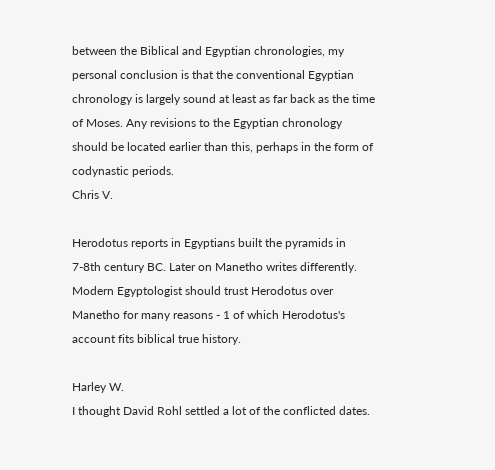between the Biblical and Egyptian chronologies, my personal conclusion is that the conventional Egyptian chronology is largely sound at least as far back as the time of Moses. Any revisions to the Egyptian chronology should be located earlier than this, perhaps in the form of codynastic periods.
Chris V.

Herodotus reports in Egyptians built the pyramids in 7-8th century BC. Later on Manetho writes differently. Modern Egyptologist should trust Herodotus over Manetho for many reasons - 1 of which Herodotus's account fits biblical true history.

Harley W.
I thought David Rohl settled a lot of the conflicted dates.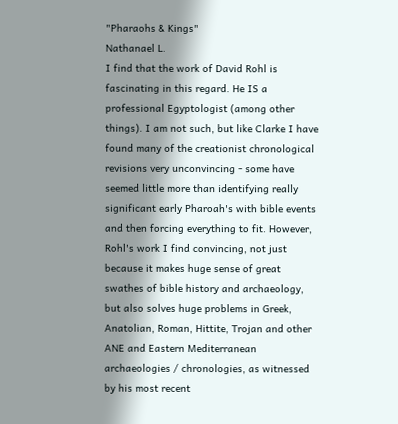"Pharaohs & Kings"
Nathanael L.
I find that the work of David Rohl is fascinating in this regard. He IS a professional Egyptologist (among other things). I am not such, but like Clarke I have found many of the creationist chronological revisions very unconvincing - some have seemed little more than identifying really significant early Pharoah's with bible events and then forcing everything to fit. However, Rohl's work I find convincing, not just because it makes huge sense of great swathes of bible history and archaeology, but also solves huge problems in Greek, Anatolian, Roman, Hittite, Trojan and other ANE and Eastern Mediterranean archaeologies / chronologies, as witnessed by his most recent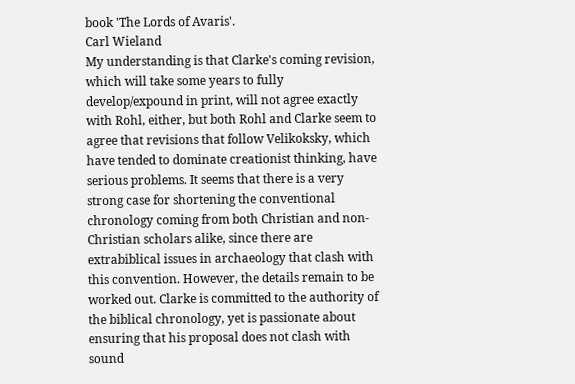book 'The Lords of Avaris'.
Carl Wieland
My understanding is that Clarke's coming revision, which will take some years to fully develop/expound in print, will not agree exactly with Rohl, either, but both Rohl and Clarke seem to agree that revisions that follow Velikoksky, which have tended to dominate creationist thinking, have serious problems. It seems that there is a very strong case for shortening the conventional chronology coming from both Christian and non-Christian scholars alike, since there are extrabiblical issues in archaeology that clash with this convention. However, the details remain to be worked out. Clarke is committed to the authority of the biblical chronology, yet is passionate about ensuring that his proposal does not clash with sound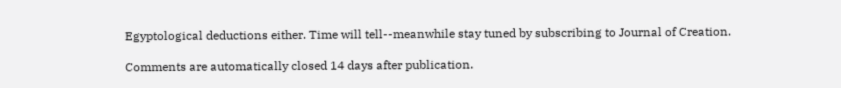Egyptological deductions either. Time will tell--meanwhile stay tuned by subscribing to Journal of Creation.

Comments are automatically closed 14 days after publication.